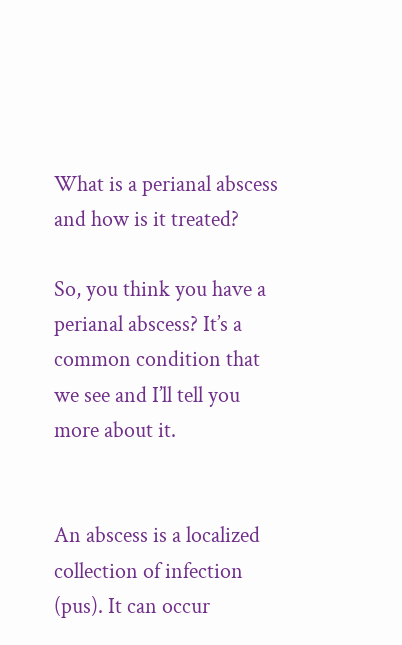What is a perianal abscess and how is it treated?

So, you think you have a perianal abscess? It’s a common condition that we see and I’ll tell you more about it.


An abscess is a localized collection of infection (pus). It can occur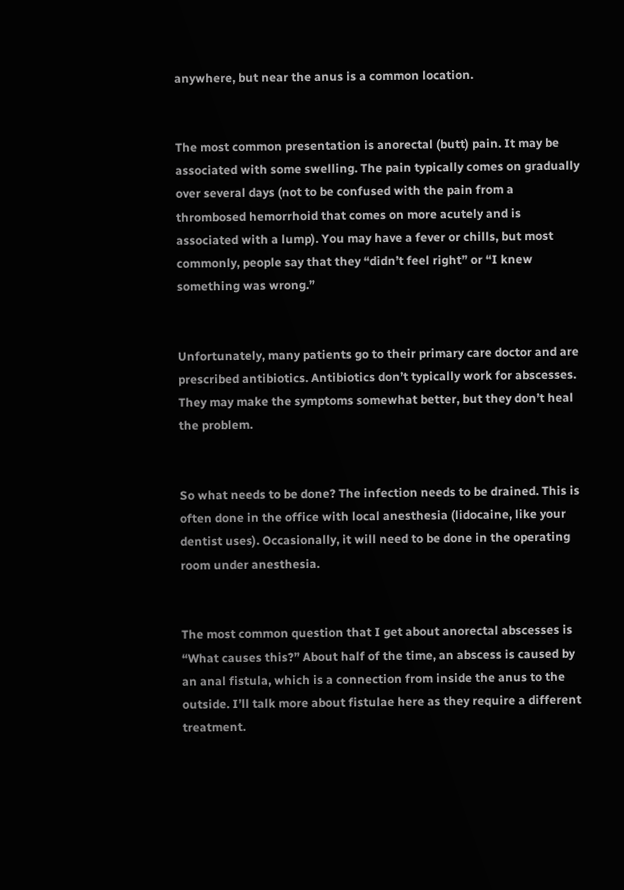anywhere, but near the anus is a common location.


The most common presentation is anorectal (butt) pain. It may be associated with some swelling. The pain typically comes on gradually over several days (not to be confused with the pain from a thrombosed hemorrhoid that comes on more acutely and is associated with a lump). You may have a fever or chills, but most commonly, people say that they “didn’t feel right” or “I knew something was wrong.”


Unfortunately, many patients go to their primary care doctor and are prescribed antibiotics. Antibiotics don’t typically work for abscesses. They may make the symptoms somewhat better, but they don’t heal the problem.


So what needs to be done? The infection needs to be drained. This is often done in the office with local anesthesia (lidocaine, like your dentist uses). Occasionally, it will need to be done in the operating room under anesthesia.


The most common question that I get about anorectal abscesses is “What causes this?” About half of the time, an abscess is caused by an anal fistula, which is a connection from inside the anus to the outside. I’ll talk more about fistulae here as they require a different treatment.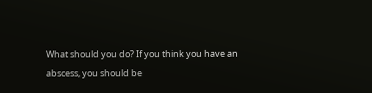What should you do? If you think you have an abscess, you should be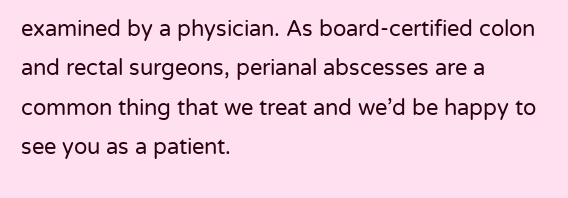examined by a physician. As board-certified colon and rectal surgeons, perianal abscesses are a common thing that we treat and we’d be happy to see you as a patient.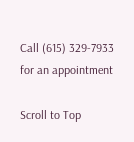Call (615) 329-7933 for an appointment

Scroll to Top